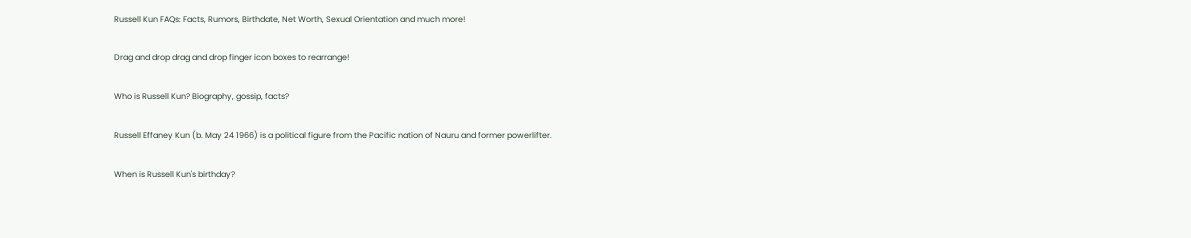Russell Kun FAQs: Facts, Rumors, Birthdate, Net Worth, Sexual Orientation and much more!

Drag and drop drag and drop finger icon boxes to rearrange!

Who is Russell Kun? Biography, gossip, facts?

Russell Effaney Kun (b. May 24 1966) is a political figure from the Pacific nation of Nauru and former powerlifter.

When is Russell Kun's birthday?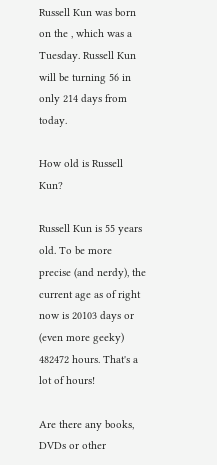Russell Kun was born on the , which was a Tuesday. Russell Kun will be turning 56 in only 214 days from today.

How old is Russell Kun?

Russell Kun is 55 years old. To be more precise (and nerdy), the current age as of right now is 20103 days or (even more geeky) 482472 hours. That's a lot of hours!

Are there any books, DVDs or other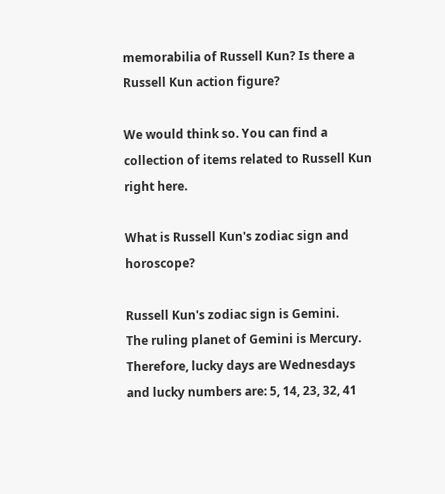memorabilia of Russell Kun? Is there a Russell Kun action figure?

We would think so. You can find a collection of items related to Russell Kun right here.

What is Russell Kun's zodiac sign and horoscope?

Russell Kun's zodiac sign is Gemini.
The ruling planet of Gemini is Mercury. Therefore, lucky days are Wednesdays and lucky numbers are: 5, 14, 23, 32, 41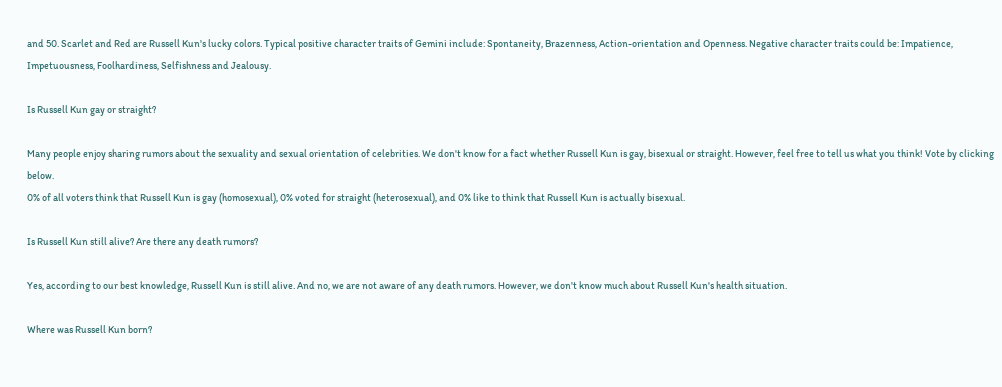and 50. Scarlet and Red are Russell Kun's lucky colors. Typical positive character traits of Gemini include: Spontaneity, Brazenness, Action-orientation and Openness. Negative character traits could be: Impatience, Impetuousness, Foolhardiness, Selfishness and Jealousy.

Is Russell Kun gay or straight?

Many people enjoy sharing rumors about the sexuality and sexual orientation of celebrities. We don't know for a fact whether Russell Kun is gay, bisexual or straight. However, feel free to tell us what you think! Vote by clicking below.
0% of all voters think that Russell Kun is gay (homosexual), 0% voted for straight (heterosexual), and 0% like to think that Russell Kun is actually bisexual.

Is Russell Kun still alive? Are there any death rumors?

Yes, according to our best knowledge, Russell Kun is still alive. And no, we are not aware of any death rumors. However, we don't know much about Russell Kun's health situation.

Where was Russell Kun born?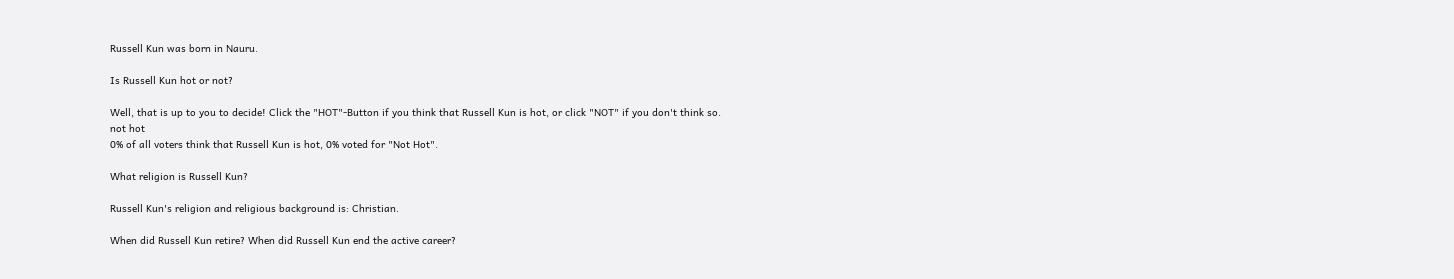Russell Kun was born in Nauru.

Is Russell Kun hot or not?

Well, that is up to you to decide! Click the "HOT"-Button if you think that Russell Kun is hot, or click "NOT" if you don't think so.
not hot
0% of all voters think that Russell Kun is hot, 0% voted for "Not Hot".

What religion is Russell Kun?

Russell Kun's religion and religious background is: Christian.

When did Russell Kun retire? When did Russell Kun end the active career?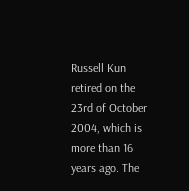Russell Kun retired on the 23rd of October 2004, which is more than 16 years ago. The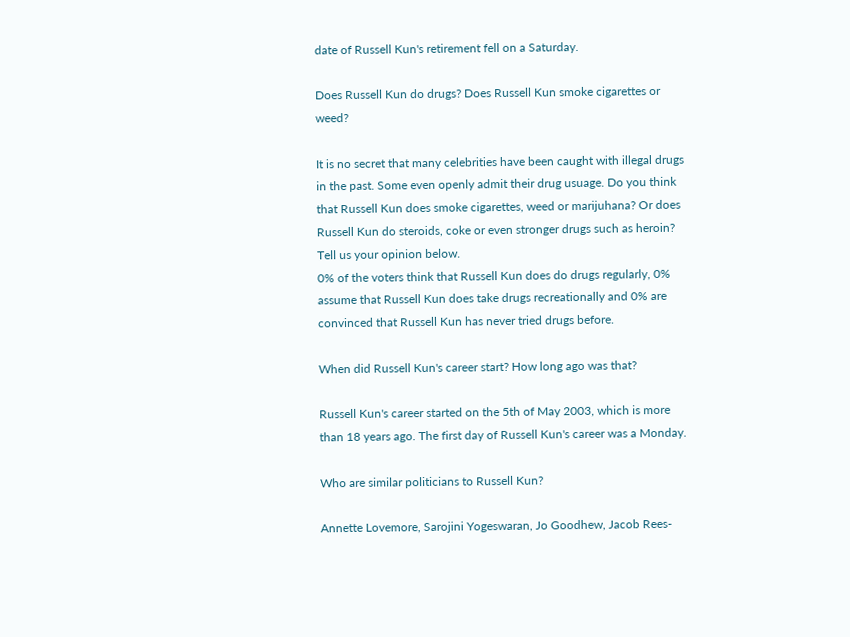date of Russell Kun's retirement fell on a Saturday.

Does Russell Kun do drugs? Does Russell Kun smoke cigarettes or weed?

It is no secret that many celebrities have been caught with illegal drugs in the past. Some even openly admit their drug usuage. Do you think that Russell Kun does smoke cigarettes, weed or marijuhana? Or does Russell Kun do steroids, coke or even stronger drugs such as heroin? Tell us your opinion below.
0% of the voters think that Russell Kun does do drugs regularly, 0% assume that Russell Kun does take drugs recreationally and 0% are convinced that Russell Kun has never tried drugs before.

When did Russell Kun's career start? How long ago was that?

Russell Kun's career started on the 5th of May 2003, which is more than 18 years ago. The first day of Russell Kun's career was a Monday.

Who are similar politicians to Russell Kun?

Annette Lovemore, Sarojini Yogeswaran, Jo Goodhew, Jacob Rees-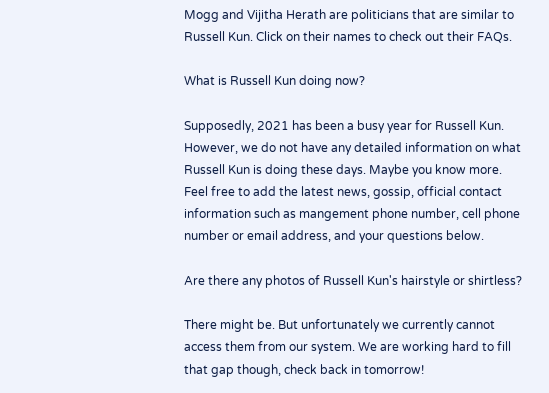Mogg and Vijitha Herath are politicians that are similar to Russell Kun. Click on their names to check out their FAQs.

What is Russell Kun doing now?

Supposedly, 2021 has been a busy year for Russell Kun. However, we do not have any detailed information on what Russell Kun is doing these days. Maybe you know more. Feel free to add the latest news, gossip, official contact information such as mangement phone number, cell phone number or email address, and your questions below.

Are there any photos of Russell Kun's hairstyle or shirtless?

There might be. But unfortunately we currently cannot access them from our system. We are working hard to fill that gap though, check back in tomorrow!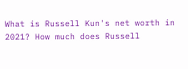What is Russell Kun's net worth in 2021? How much does Russell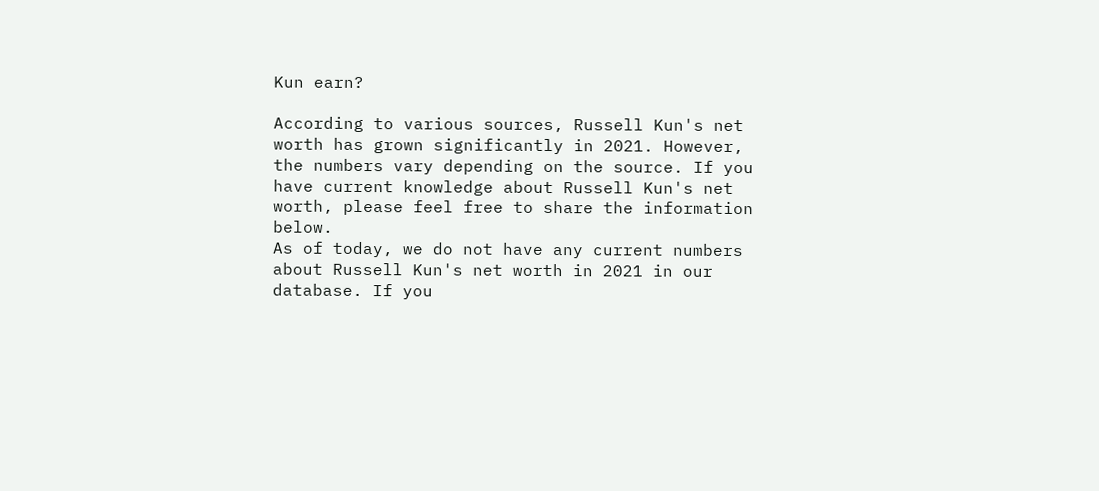Kun earn?

According to various sources, Russell Kun's net worth has grown significantly in 2021. However, the numbers vary depending on the source. If you have current knowledge about Russell Kun's net worth, please feel free to share the information below.
As of today, we do not have any current numbers about Russell Kun's net worth in 2021 in our database. If you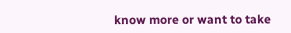know more or want to take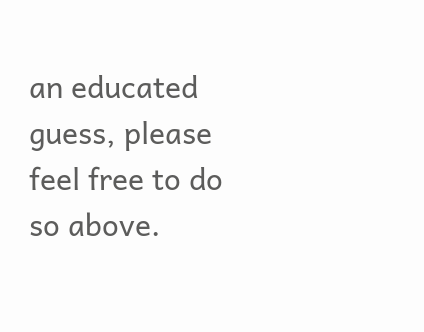an educated guess, please feel free to do so above.